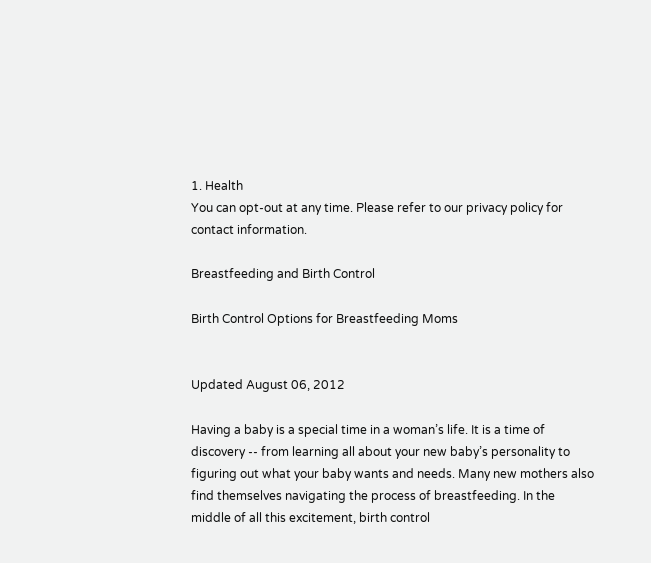1. Health
You can opt-out at any time. Please refer to our privacy policy for contact information.

Breastfeeding and Birth Control

Birth Control Options for Breastfeeding Moms


Updated August 06, 2012

Having a baby is a special time in a woman’s life. It is a time of discovery -- from learning all about your new baby’s personality to figuring out what your baby wants and needs. Many new mothers also find themselves navigating the process of breastfeeding. In the middle of all this excitement, birth control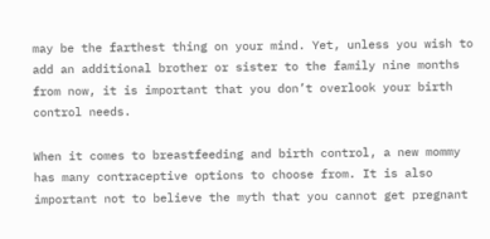may be the farthest thing on your mind. Yet, unless you wish to add an additional brother or sister to the family nine months from now, it is important that you don’t overlook your birth control needs.

When it comes to breastfeeding and birth control, a new mommy has many contraceptive options to choose from. It is also important not to believe the myth that you cannot get pregnant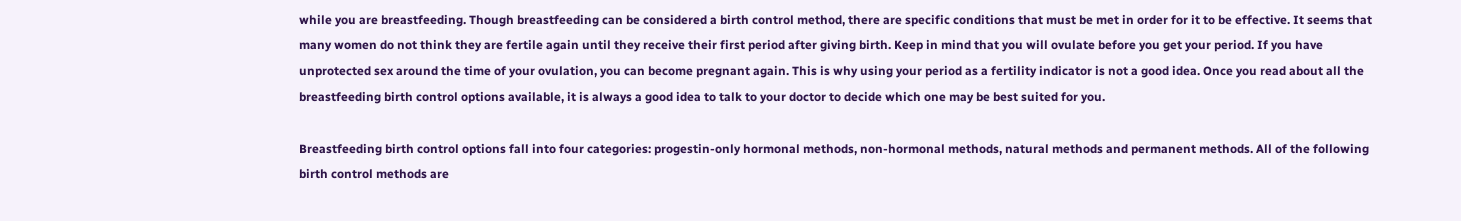while you are breastfeeding. Though breastfeeding can be considered a birth control method, there are specific conditions that must be met in order for it to be effective. It seems that many women do not think they are fertile again until they receive their first period after giving birth. Keep in mind that you will ovulate before you get your period. If you have unprotected sex around the time of your ovulation, you can become pregnant again. This is why using your period as a fertility indicator is not a good idea. Once you read about all the breastfeeding birth control options available, it is always a good idea to talk to your doctor to decide which one may be best suited for you.

Breastfeeding birth control options fall into four categories: progestin-only hormonal methods, non-hormonal methods, natural methods and permanent methods. All of the following birth control methods are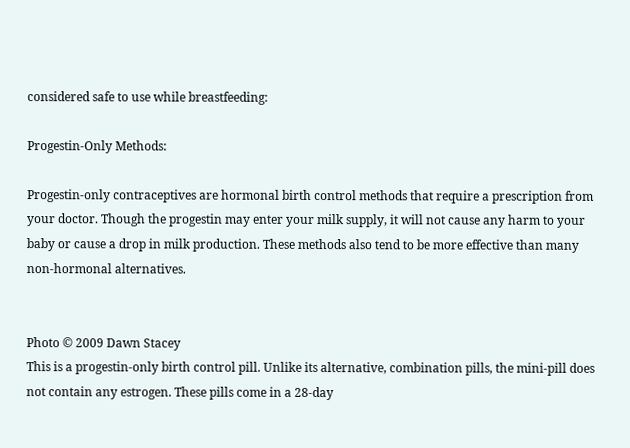considered safe to use while breastfeeding:

Progestin-Only Methods:

Progestin-only contraceptives are hormonal birth control methods that require a prescription from your doctor. Though the progestin may enter your milk supply, it will not cause any harm to your baby or cause a drop in milk production. These methods also tend to be more effective than many non-hormonal alternatives.


Photo © 2009 Dawn Stacey
This is a progestin-only birth control pill. Unlike its alternative, combination pills, the mini-pill does not contain any estrogen. These pills come in a 28-day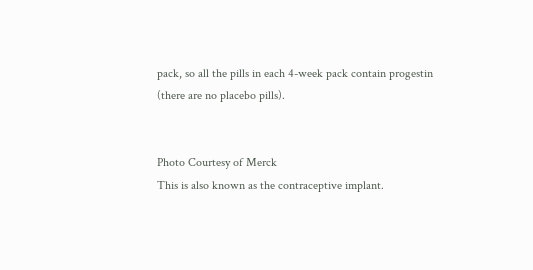pack, so all the pills in each 4-week pack contain progestin (there are no placebo pills).


Photo Courtesy of Merck
This is also known as the contraceptive implant.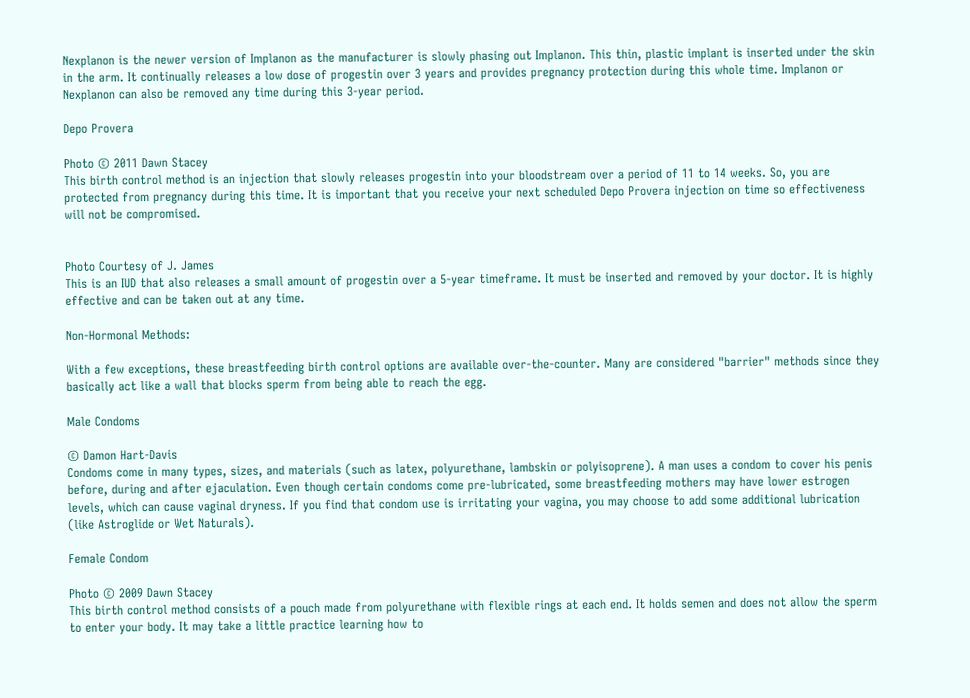Nexplanon is the newer version of Implanon as the manufacturer is slowly phasing out Implanon. This thin, plastic implant is inserted under the skin in the arm. It continually releases a low dose of progestin over 3 years and provides pregnancy protection during this whole time. Implanon or Nexplanon can also be removed any time during this 3-year period.

Depo Provera

Photo © 2011 Dawn Stacey
This birth control method is an injection that slowly releases progestin into your bloodstream over a period of 11 to 14 weeks. So, you are protected from pregnancy during this time. It is important that you receive your next scheduled Depo Provera injection on time so effectiveness will not be compromised.


Photo Courtesy of J. James
This is an IUD that also releases a small amount of progestin over a 5-year timeframe. It must be inserted and removed by your doctor. It is highly effective and can be taken out at any time.

Non-Hormonal Methods:

With a few exceptions, these breastfeeding birth control options are available over-the-counter. Many are considered "barrier" methods since they basically act like a wall that blocks sperm from being able to reach the egg.

Male Condoms

© Damon Hart-Davis
Condoms come in many types, sizes, and materials (such as latex, polyurethane, lambskin or polyisoprene). A man uses a condom to cover his penis before, during and after ejaculation. Even though certain condoms come pre-lubricated, some breastfeeding mothers may have lower estrogen levels, which can cause vaginal dryness. If you find that condom use is irritating your vagina, you may choose to add some additional lubrication (like Astroglide or Wet Naturals).

Female Condom

Photo © 2009 Dawn Stacey
This birth control method consists of a pouch made from polyurethane with flexible rings at each end. It holds semen and does not allow the sperm to enter your body. It may take a little practice learning how to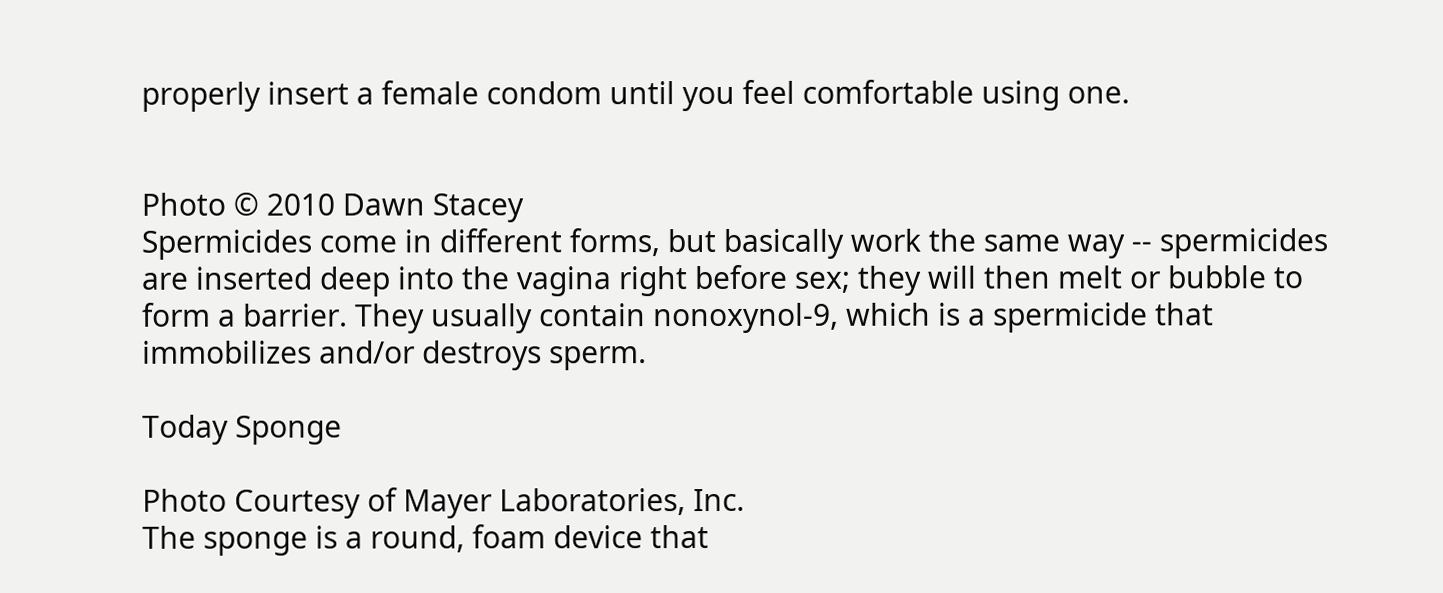properly insert a female condom until you feel comfortable using one.


Photo © 2010 Dawn Stacey
Spermicides come in different forms, but basically work the same way -- spermicides are inserted deep into the vagina right before sex; they will then melt or bubble to form a barrier. They usually contain nonoxynol-9, which is a spermicide that immobilizes and/or destroys sperm.

Today Sponge

Photo Courtesy of Mayer Laboratories, Inc.
The sponge is a round, foam device that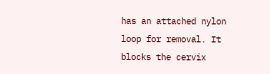has an attached nylon loop for removal. It blocks the cervix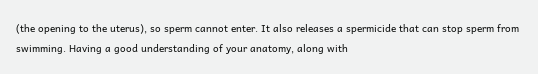(the opening to the uterus), so sperm cannot enter. It also releases a spermicide that can stop sperm from swimming. Having a good understanding of your anatomy, along with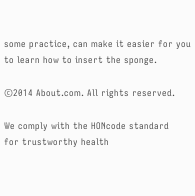some practice, can make it easier for you to learn how to insert the sponge.

©2014 About.com. All rights reserved.

We comply with the HONcode standard
for trustworthy health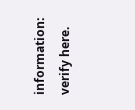information: verify here.